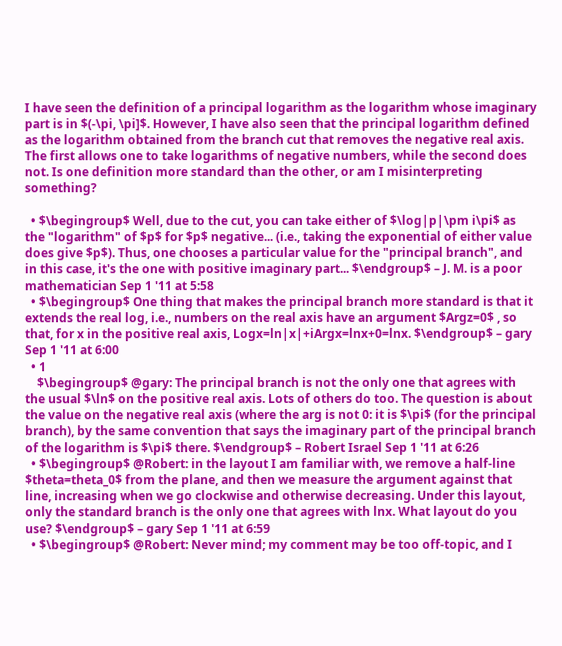I have seen the definition of a principal logarithm as the logarithm whose imaginary part is in $(-\pi, \pi]$. However, I have also seen that the principal logarithm defined as the logarithm obtained from the branch cut that removes the negative real axis. The first allows one to take logarithms of negative numbers, while the second does not. Is one definition more standard than the other, or am I misinterpreting something?

  • $\begingroup$ Well, due to the cut, you can take either of $\log|p|\pm i\pi$ as the "logarithm" of $p$ for $p$ negative... (i.e., taking the exponential of either value does give $p$). Thus, one chooses a particular value for the "principal branch", and in this case, it's the one with positive imaginary part... $\endgroup$ – J. M. is a poor mathematician Sep 1 '11 at 5:58
  • $\begingroup$ One thing that makes the principal branch more standard is that it extends the real log, i.e., numbers on the real axis have an argument $Argz=0$ , so that, for x in the positive real axis, Logx=ln|x|+iArgx=lnx+0=lnx. $\endgroup$ – gary Sep 1 '11 at 6:00
  • 1
    $\begingroup$ @gary: The principal branch is not the only one that agrees with the usual $\ln$ on the positive real axis. Lots of others do too. The question is about the value on the negative real axis (where the arg is not 0: it is $\pi$ (for the principal branch), by the same convention that says the imaginary part of the principal branch of the logarithm is $\pi$ there. $\endgroup$ – Robert Israel Sep 1 '11 at 6:26
  • $\begingroup$ @Robert: in the layout I am familiar with, we remove a half-line $theta=theta_0$ from the plane, and then we measure the argument against that line, increasing when we go clockwise and otherwise decreasing. Under this layout, only the standard branch is the only one that agrees with lnx. What layout do you use? $\endgroup$ – gary Sep 1 '11 at 6:59
  • $\begingroup$ @Robert: Never mind; my comment may be too off-topic, and I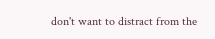don't want to distract from the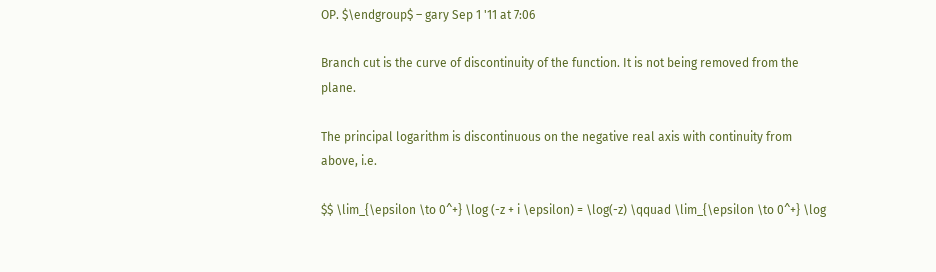OP. $\endgroup$ – gary Sep 1 '11 at 7:06

Branch cut is the curve of discontinuity of the function. It is not being removed from the plane.

The principal logarithm is discontinuous on the negative real axis with continuity from above, i.e.

$$ \lim_{\epsilon \to 0^+} \log (-z + i \epsilon) = \log(-z) \qquad \lim_{\epsilon \to 0^+} \log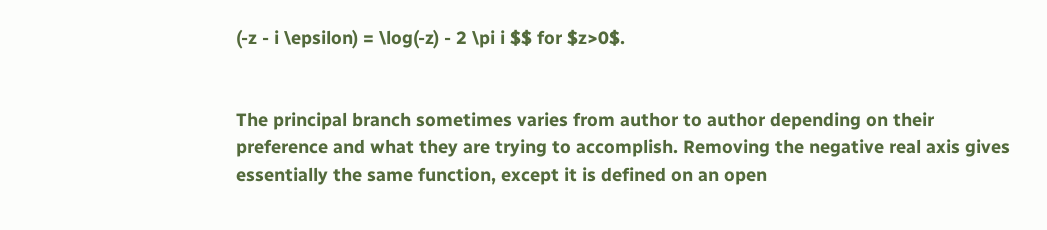(-z - i \epsilon) = \log(-z) - 2 \pi i $$ for $z>0$.


The principal branch sometimes varies from author to author depending on their preference and what they are trying to accomplish. Removing the negative real axis gives essentially the same function, except it is defined on an open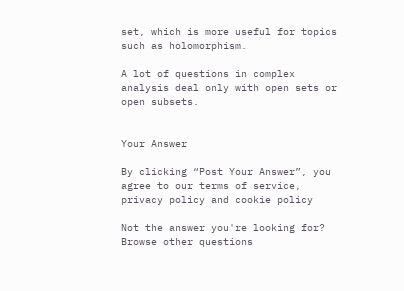set, which is more useful for topics such as holomorphism.

A lot of questions in complex analysis deal only with open sets or open subsets.


Your Answer

By clicking “Post Your Answer”, you agree to our terms of service, privacy policy and cookie policy

Not the answer you're looking for? Browse other questions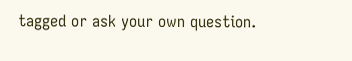tagged or ask your own question.